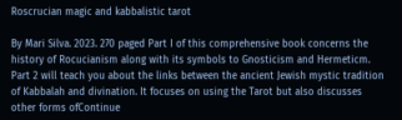Roscrucian magic and kabbalistic tarot

By Mari Silva. 2023. 270 paged Part I of this comprehensive book concerns the history of Rocucianism along with its symbols to Gnosticism and Hermeticm. Part 2 will teach you about the links between the ancient Jewish mystic tradition of Kabbalah and divination. It focuses on using the Tarot but also discusses other forms ofContinue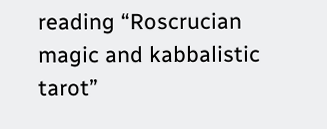reading “Roscrucian magic and kabbalistic tarot”